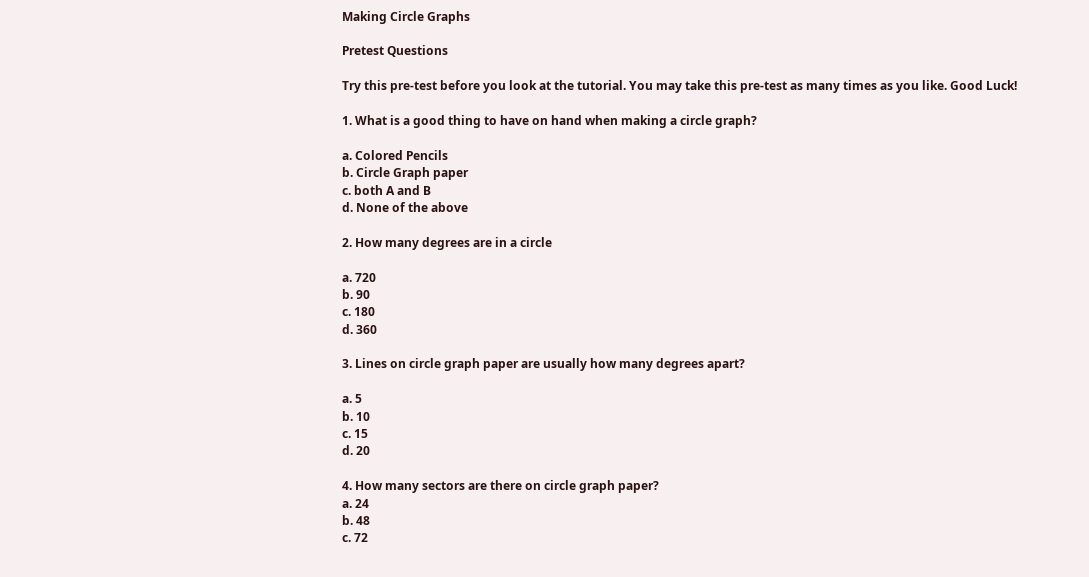Making Circle Graphs

Pretest Questions

Try this pre-test before you look at the tutorial. You may take this pre-test as many times as you like. Good Luck!

1. What is a good thing to have on hand when making a circle graph?

a. Colored Pencils
b. Circle Graph paper
c. both A and B
d. None of the above

2. How many degrees are in a circle

a. 720
b. 90
c. 180
d. 360

3. Lines on circle graph paper are usually how many degrees apart?

a. 5
b. 10
c. 15
d. 20

4. How many sectors are there on circle graph paper?
a. 24
b. 48
c. 72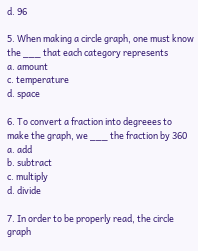d. 96

5. When making a circle graph, one must know the ___ that each category represents
a. amount
c. temperature
d. space

6. To convert a fraction into degreees to make the graph, we ___ the fraction by 360
a. add
b. subtract
c. multiply
d. divide

7. In order to be properly read, the circle graph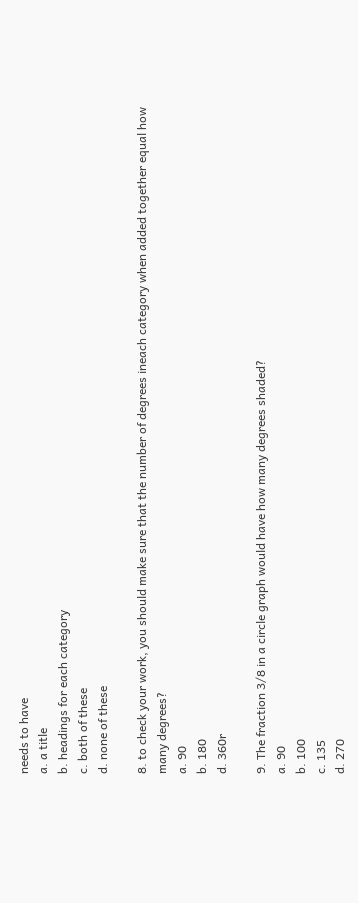needs to have
a. a title
b. headings for each category
c. both of these
d. none of these

8. to check your work, you should make sure that the number of degrees ineach category when added together equal how many degrees?
a. 90
b. 180
d. 360r

9. The fraction 3/8 in a circle graph would have how many degrees shaded?
a. 90
b. 100
c. 135
d. 270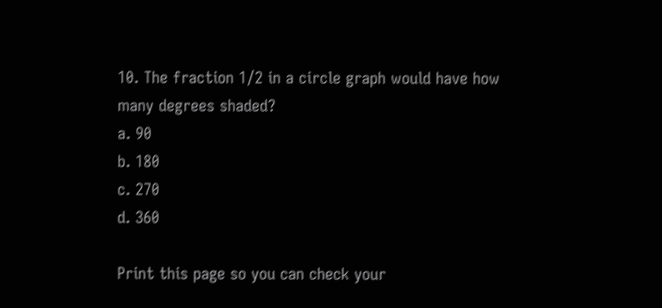10. The fraction 1/2 in a circle graph would have how many degrees shaded?
a. 90
b. 180
c. 270
d. 360

Print this page so you can check your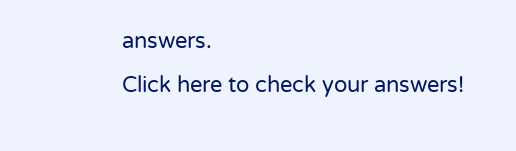answers.
Click here to check your answers!